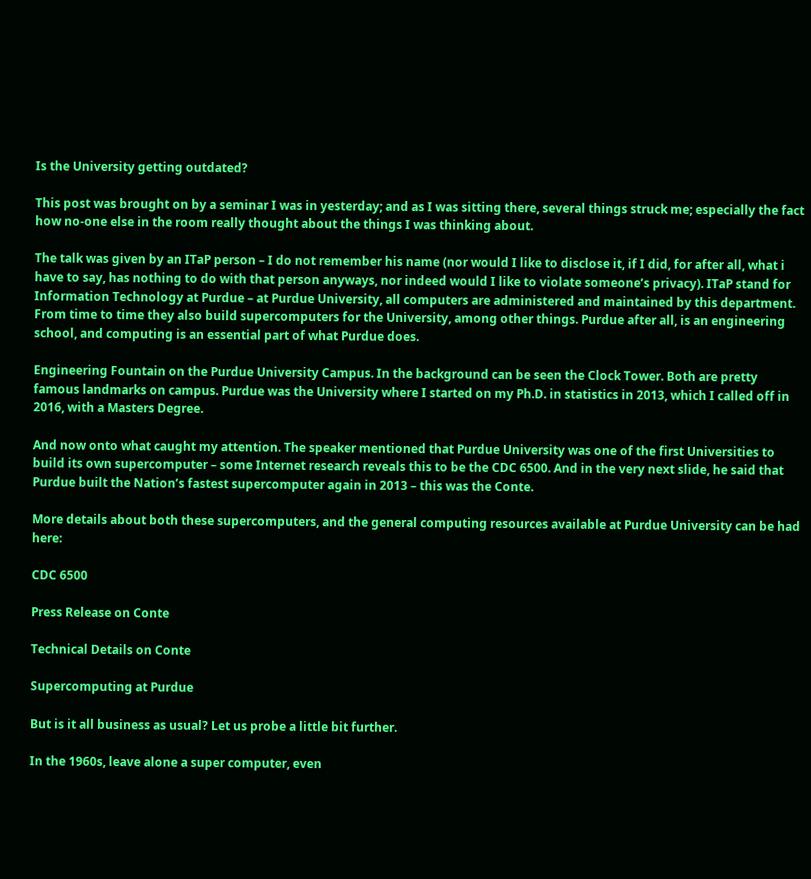Is the University getting outdated?

This post was brought on by a seminar I was in yesterday; and as I was sitting there, several things struck me; especially the fact how no-one else in the room really thought about the things I was thinking about.

The talk was given by an ITaP person – I do not remember his name (nor would I like to disclose it, if I did, for after all, what i have to say, has nothing to do with that person anyways, nor indeed would I like to violate someone’s privacy). ITaP stand for Information Technology at Purdue – at Purdue University, all computers are administered and maintained by this department. From time to time they also build supercomputers for the University, among other things. Purdue after all, is an engineering school, and computing is an essential part of what Purdue does.

Engineering Fountain on the Purdue University Campus. In the background can be seen the Clock Tower. Both are pretty famous landmarks on campus. Purdue was the University where I started on my Ph.D. in statistics in 2013, which I called off in 2016, with a Masters Degree.

And now onto what caught my attention. The speaker mentioned that Purdue University was one of the first Universities to build its own supercomputer – some Internet research reveals this to be the CDC 6500. And in the very next slide, he said that Purdue built the Nation’s fastest supercomputer again in 2013 – this was the Conte.

More details about both these supercomputers, and the general computing resources available at Purdue University can be had here:

CDC 6500

Press Release on Conte

Technical Details on Conte

Supercomputing at Purdue

But is it all business as usual? Let us probe a little bit further.

In the 1960s, leave alone a super computer, even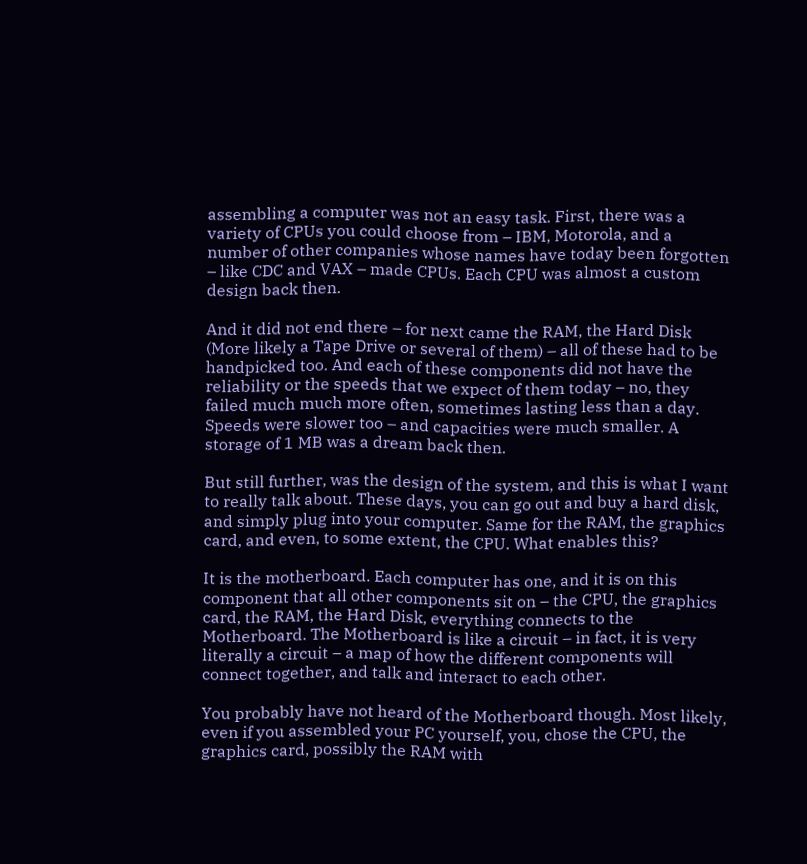assembling a computer was not an easy task. First, there was a variety of CPUs you could choose from – IBM, Motorola, and a number of other companies whose names have today been forgotten – like CDC and VAX – made CPUs. Each CPU was almost a custom design back then.

And it did not end there – for next came the RAM, the Hard Disk (More likely a Tape Drive or several of them) – all of these had to be handpicked too. And each of these components did not have the reliability or the speeds that we expect of them today – no, they failed much much more often, sometimes lasting less than a day. Speeds were slower too – and capacities were much smaller. A storage of 1 MB was a dream back then.

But still further, was the design of the system, and this is what I want to really talk about. These days, you can go out and buy a hard disk, and simply plug into your computer. Same for the RAM, the graphics card, and even, to some extent, the CPU. What enables this?

It is the motherboard. Each computer has one, and it is on this component that all other components sit on – the CPU, the graphics card, the RAM, the Hard Disk, everything connects to the Motherboard. The Motherboard is like a circuit – in fact, it is very literally a circuit – a map of how the different components will connect together, and talk and interact to each other.

You probably have not heard of the Motherboard though. Most likely, even if you assembled your PC yourself, you, chose the CPU, the graphics card, possibly the RAM with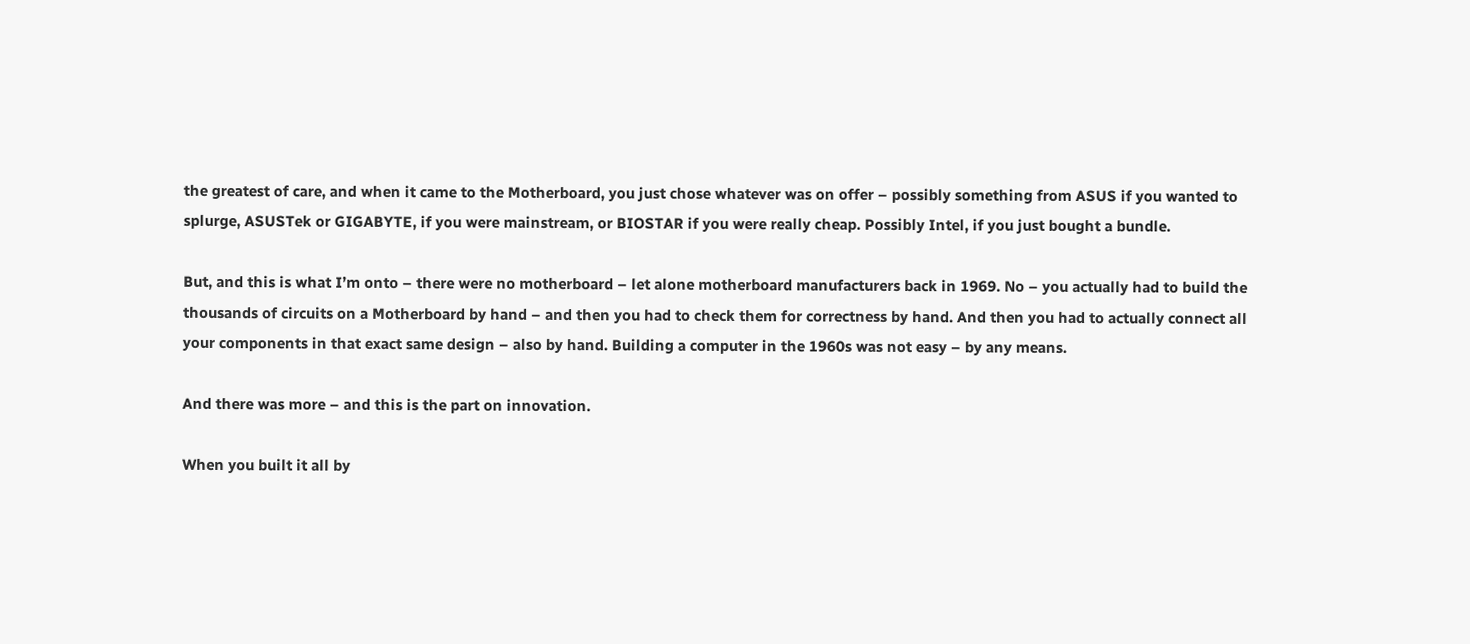the greatest of care, and when it came to the Motherboard, you just chose whatever was on offer – possibly something from ASUS if you wanted to splurge, ASUSTek or GIGABYTE, if you were mainstream, or BIOSTAR if you were really cheap. Possibly Intel, if you just bought a bundle.

But, and this is what I’m onto – there were no motherboard – let alone motherboard manufacturers back in 1969. No – you actually had to build the thousands of circuits on a Motherboard by hand – and then you had to check them for correctness by hand. And then you had to actually connect all your components in that exact same design – also by hand. Building a computer in the 1960s was not easy – by any means.

And there was more – and this is the part on innovation.

When you built it all by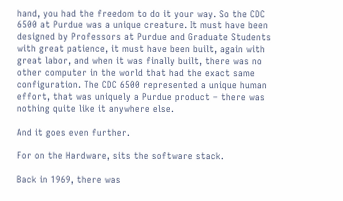hand, you had the freedom to do it your way. So the CDC 6500 at Purdue was a unique creature. It must have been designed by Professors at Purdue and Graduate Students with great patience, it must have been built, again with great labor, and when it was finally built, there was no other computer in the world that had the exact same configuration. The CDC 6500 represented a unique human effort, that was uniquely a Purdue product – there was nothing quite like it anywhere else.

And it goes even further.

For on the Hardware, sits the software stack.

Back in 1969, there was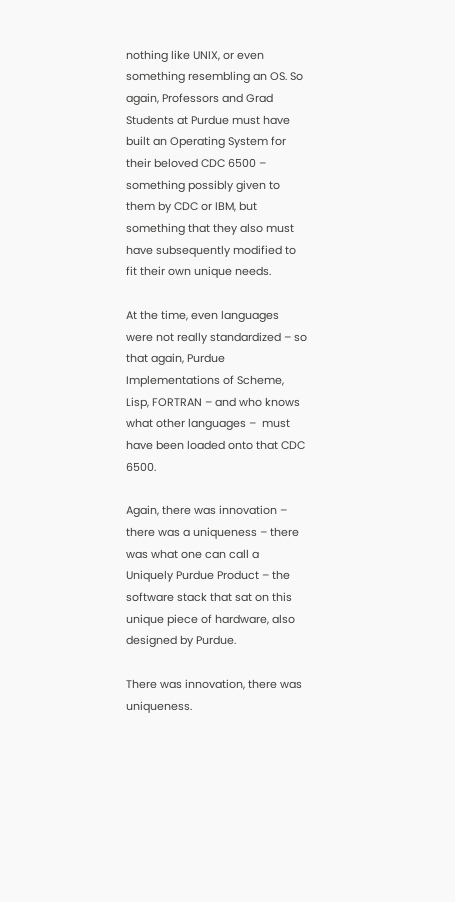nothing like UNIX, or even something resembling an OS. So again, Professors and Grad Students at Purdue must have built an Operating System for their beloved CDC 6500 – something possibly given to them by CDC or IBM, but something that they also must have subsequently modified to fit their own unique needs.

At the time, even languages were not really standardized – so that again, Purdue Implementations of Scheme, Lisp, FORTRAN – and who knows what other languages –  must have been loaded onto that CDC 6500.

Again, there was innovation – there was a uniqueness – there was what one can call a Uniquely Purdue Product – the software stack that sat on this unique piece of hardware, also designed by Purdue.

There was innovation, there was uniqueness.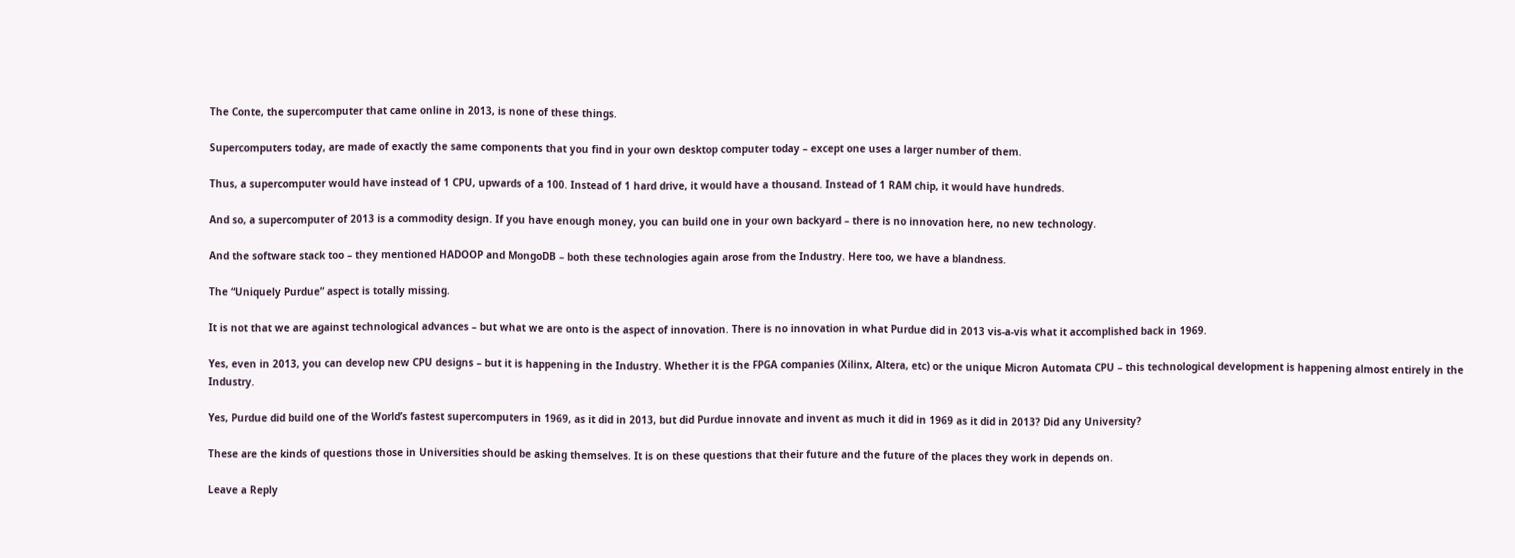The Conte, the supercomputer that came online in 2013, is none of these things.

Supercomputers today, are made of exactly the same components that you find in your own desktop computer today – except one uses a larger number of them.

Thus, a supercomputer would have instead of 1 CPU, upwards of a 100. Instead of 1 hard drive, it would have a thousand. Instead of 1 RAM chip, it would have hundreds.

And so, a supercomputer of 2013 is a commodity design. If you have enough money, you can build one in your own backyard – there is no innovation here, no new technology.

And the software stack too – they mentioned HADOOP and MongoDB – both these technologies again arose from the Industry. Here too, we have a blandness.

The “Uniquely Purdue” aspect is totally missing.

It is not that we are against technological advances – but what we are onto is the aspect of innovation. There is no innovation in what Purdue did in 2013 vis-a-vis what it accomplished back in 1969.

Yes, even in 2013, you can develop new CPU designs – but it is happening in the Industry. Whether it is the FPGA companies (Xilinx, Altera, etc) or the unique Micron Automata CPU – this technological development is happening almost entirely in the Industry.

Yes, Purdue did build one of the World’s fastest supercomputers in 1969, as it did in 2013, but did Purdue innovate and invent as much it did in 1969 as it did in 2013? Did any University?

These are the kinds of questions those in Universities should be asking themselves. It is on these questions that their future and the future of the places they work in depends on.

Leave a Reply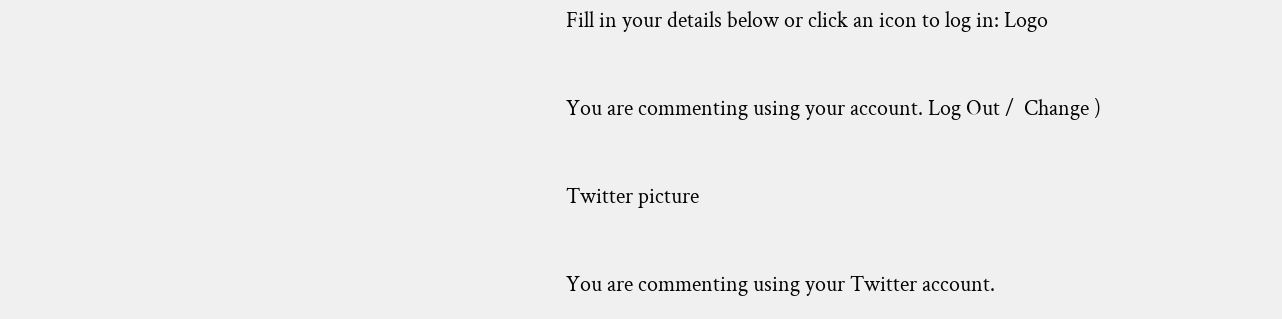Fill in your details below or click an icon to log in: Logo

You are commenting using your account. Log Out /  Change )

Twitter picture

You are commenting using your Twitter account.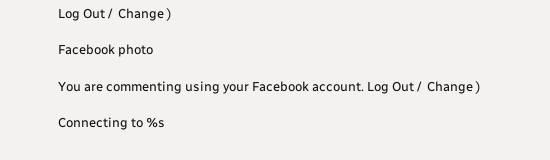Log Out /  Change )

Facebook photo

You are commenting using your Facebook account. Log Out /  Change )

Connecting to %s